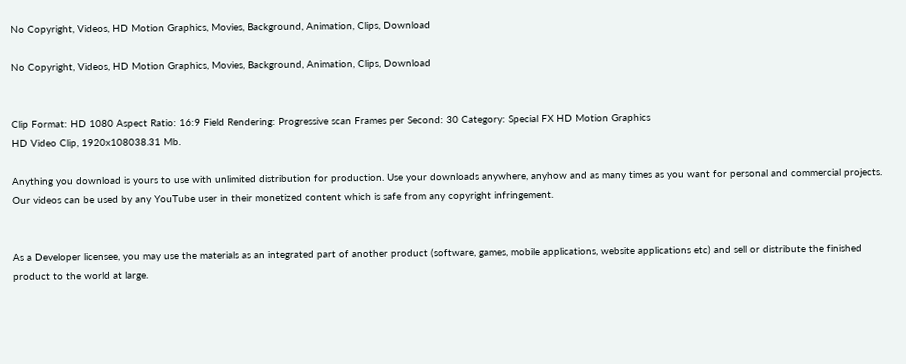No Copyright, Videos, HD Motion Graphics, Movies, Background, Animation, Clips, Download

No Copyright, Videos, HD Motion Graphics, Movies, Background, Animation, Clips, Download


Clip Format: HD 1080 Aspect Ratio: 16:9 Field Rendering: Progressive scan Frames per Second: 30 Category: Special FX HD Motion Graphics
HD Video Clip, 1920x108038.31 Mb.

Anything you download is yours to use with unlimited distribution for production. Use your downloads anywhere, anyhow and as many times as you want for personal and commercial projects. Our videos can be used by any YouTube user in their monetized content which is safe from any copyright infringement.


As a Developer licensee, you may use the materials as an integrated part of another product (software, games, mobile applications, website applications etc) and sell or distribute the finished product to the world at large.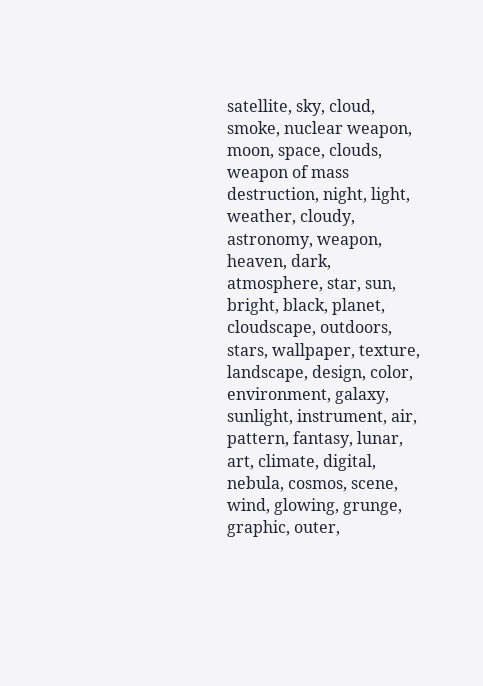satellite, sky, cloud, smoke, nuclear weapon, moon, space, clouds, weapon of mass destruction, night, light, weather, cloudy, astronomy, weapon, heaven, dark, atmosphere, star, sun, bright, black, planet, cloudscape, outdoors, stars, wallpaper, texture, landscape, design, color, environment, galaxy, sunlight, instrument, air, pattern, fantasy, lunar, art, climate, digital, nebula, cosmos, scene, wind, glowing, grunge, graphic, outer,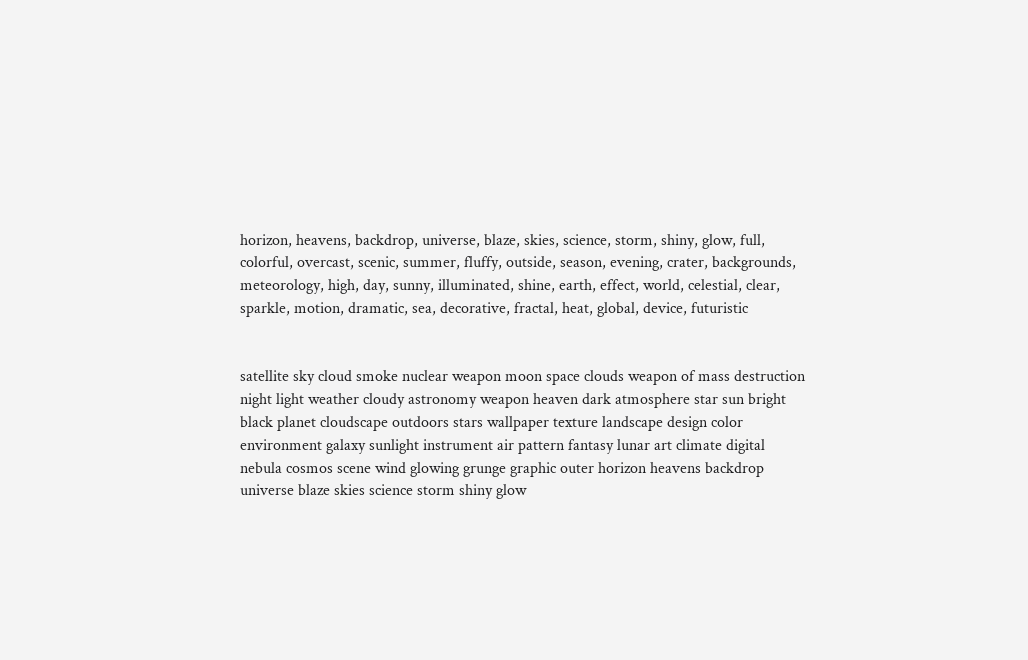horizon, heavens, backdrop, universe, blaze, skies, science, storm, shiny, glow, full, colorful, overcast, scenic, summer, fluffy, outside, season, evening, crater, backgrounds, meteorology, high, day, sunny, illuminated, shine, earth, effect, world, celestial, clear, sparkle, motion, dramatic, sea, decorative, fractal, heat, global, device, futuristic


satellite sky cloud smoke nuclear weapon moon space clouds weapon of mass destruction night light weather cloudy astronomy weapon heaven dark atmosphere star sun bright black planet cloudscape outdoors stars wallpaper texture landscape design color environment galaxy sunlight instrument air pattern fantasy lunar art climate digital nebula cosmos scene wind glowing grunge graphic outer horizon heavens backdrop universe blaze skies science storm shiny glow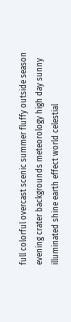full colorful overcast scenic summer fluffy outside season evening crater backgrounds meteorology high day sunny illuminated shine earth effect world celestial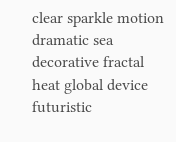clear sparkle motion dramatic sea decorative fractal heat global device futuristic